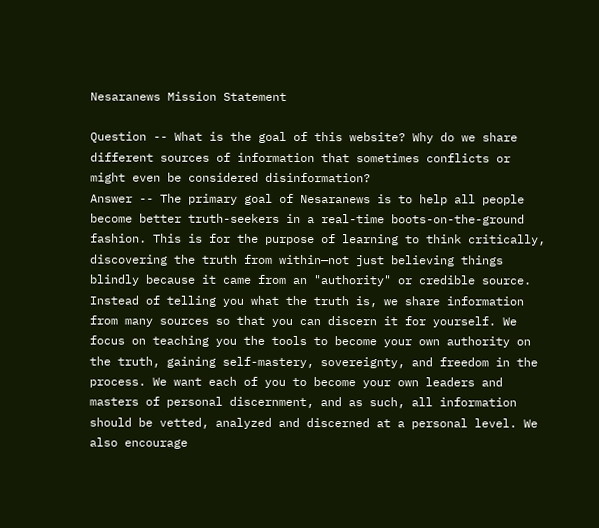Nesaranews Mission Statement

Question -- What is the goal of this website? Why do we share different sources of information that sometimes conflicts or might even be considered disinformation?
Answer -- The primary goal of Nesaranews is to help all people become better truth-seekers in a real-time boots-on-the-ground fashion. This is for the purpose of learning to think critically, discovering the truth from within—not just believing things blindly because it came from an "authority" or credible source. Instead of telling you what the truth is, we share information from many sources so that you can discern it for yourself. We focus on teaching you the tools to become your own authority on the truth, gaining self-mastery, sovereignty, and freedom in the process. We want each of you to become your own leaders and masters of personal discernment, and as such, all information should be vetted, analyzed and discerned at a personal level. We also encourage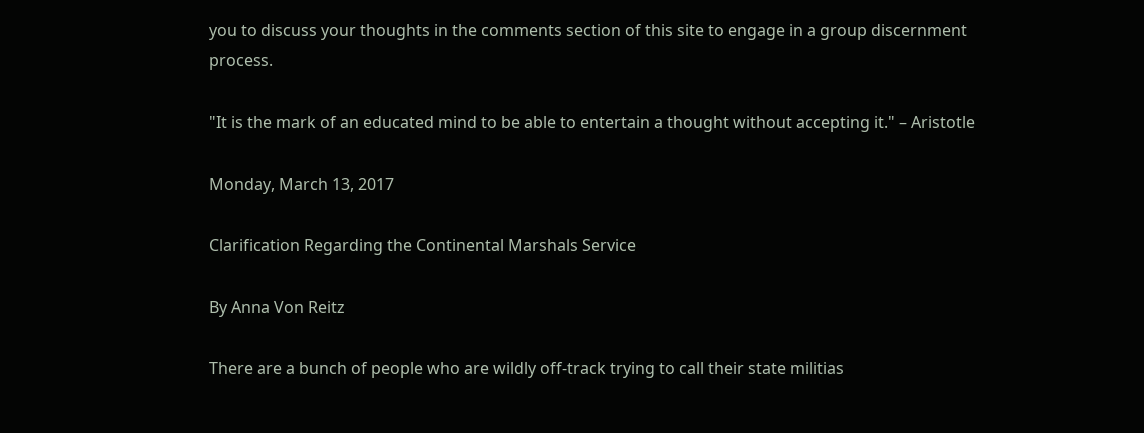you to discuss your thoughts in the comments section of this site to engage in a group discernment process.

"It is the mark of an educated mind to be able to entertain a thought without accepting it." – Aristotle

Monday, March 13, 2017

Clarification Regarding the Continental Marshals Service

By Anna Von Reitz

There are a bunch of people who are wildly off-track trying to call their state militias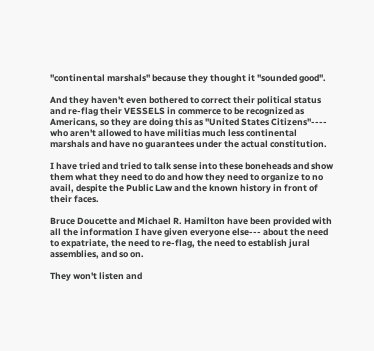"continental marshals" because they thought it "sounded good".

And they haven't even bothered to correct their political status and re-flag their VESSELS in commerce to be recognized as Americans, so they are doing this as "United States Citizens"---- who aren't allowed to have militias much less continental marshals and have no guarantees under the actual constitution.

I have tried and tried to talk sense into these boneheads and show them what they need to do and how they need to organize to no avail, despite the Public Law and the known history in front of their faces.

Bruce Doucette and Michael R. Hamilton have been provided with all the information I have given everyone else--- about the need to expatriate, the need to re-flag, the need to establish jural assemblies, and so on.

They won't listen and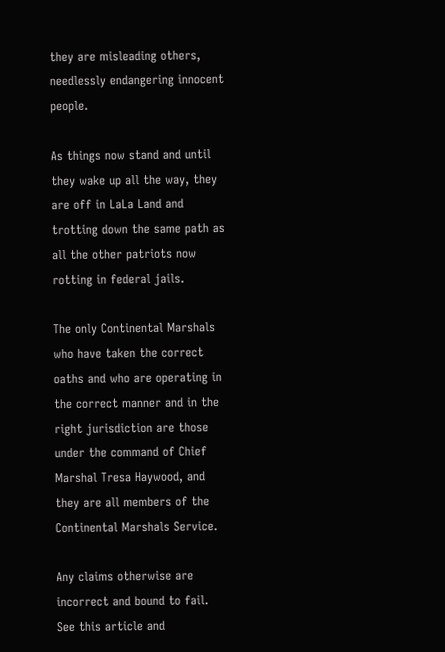they are misleading others, needlessly endangering innocent people.

As things now stand and until they wake up all the way, they are off in LaLa Land and trotting down the same path as all the other patriots now rotting in federal jails.

The only Continental Marshals who have taken the correct oaths and who are operating in the correct manner and in the right jurisdiction are those under the command of Chief Marshal Tresa Haywood, and they are all members of the Continental Marshals Service.

Any claims otherwise are incorrect and bound to fail.
See this article and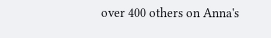over 400 others on Anna's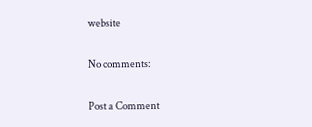website

No comments:

Post a Comment